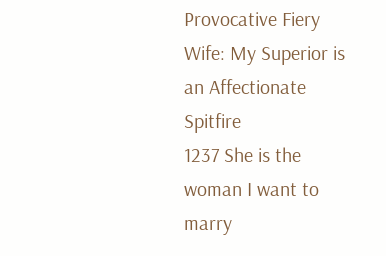Provocative Fiery Wife: My Superior is an Affectionate Spitfire
1237 She is the woman I want to marry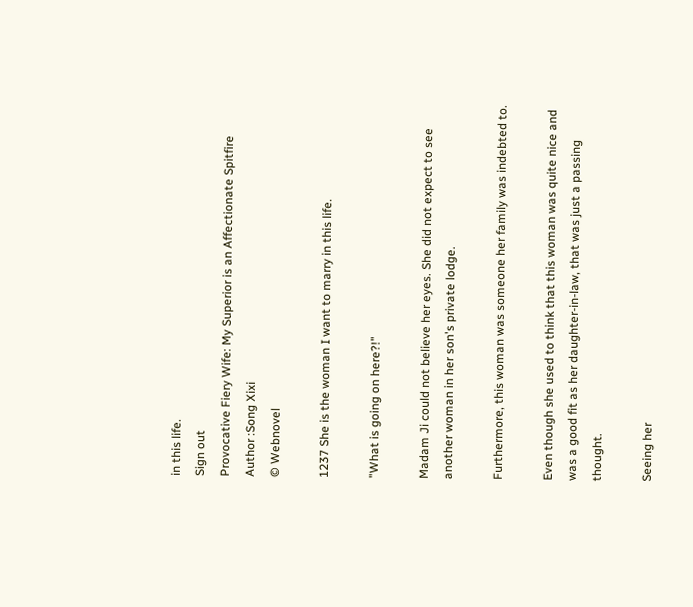in this life.
Sign out
Provocative Fiery Wife: My Superior is an Affectionate Spitfire
Author :Song Xixi
© Webnovel

1237 She is the woman I want to marry in this life.

"What is going on here?!"

Madam Ji could not believe her eyes. She did not expect to see another woman in her son's private lodge.

Furthermore, this woman was someone her family was indebted to.

Even though she used to think that this woman was quite nice and was a good fit as her daughter-in-law, that was just a passing thought.

Seeing her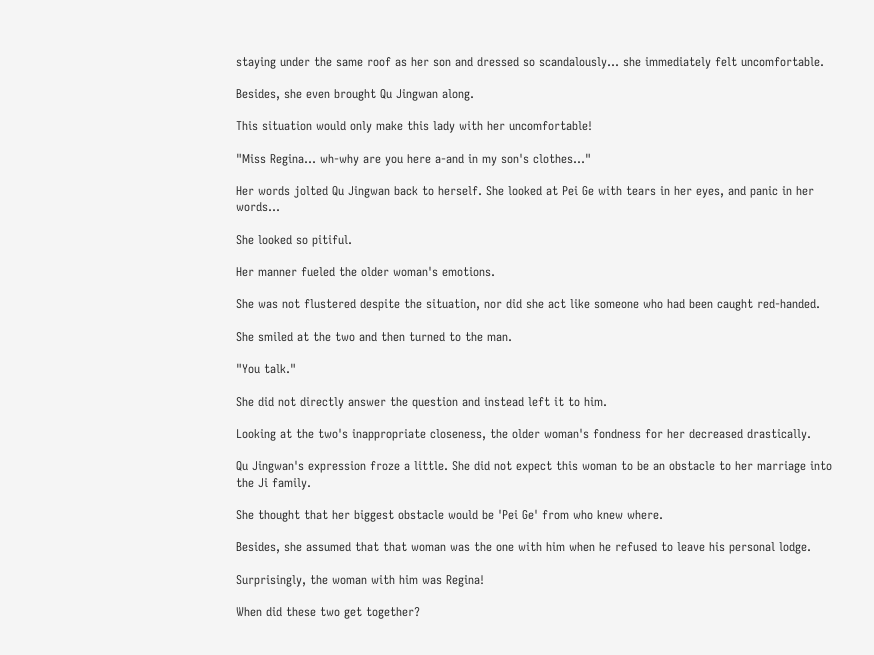staying under the same roof as her son and dressed so scandalously… she immediately felt uncomfortable.

Besides, she even brought Qu Jingwan along.

This situation would only make this lady with her uncomfortable!

"Miss Regina… wh-why are you here a-and in my son's clothes…"

Her words jolted Qu Jingwan back to herself. She looked at Pei Ge with tears in her eyes, and panic in her words…

She looked so pitiful.

Her manner fueled the older woman's emotions.

She was not flustered despite the situation, nor did she act like someone who had been caught red-handed.

She smiled at the two and then turned to the man.

"You talk."

She did not directly answer the question and instead left it to him.

Looking at the two's inappropriate closeness, the older woman's fondness for her decreased drastically.

Qu Jingwan's expression froze a little. She did not expect this woman to be an obstacle to her marriage into the Ji family.

She thought that her biggest obstacle would be 'Pei Ge' from who knew where.

Besides, she assumed that that woman was the one with him when he refused to leave his personal lodge.

Surprisingly, the woman with him was Regina!

When did these two get together?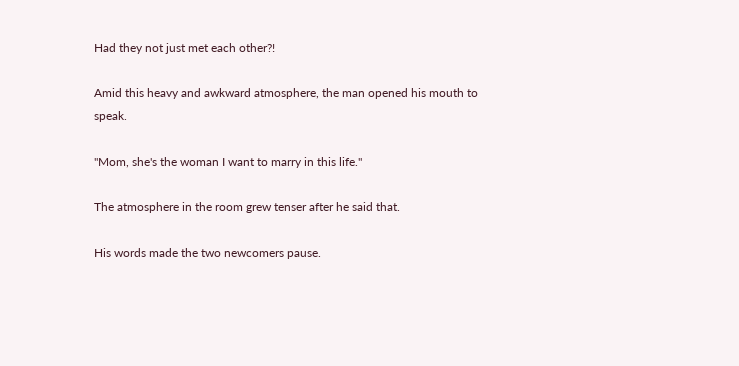Had they not just met each other?!

Amid this heavy and awkward atmosphere, the man opened his mouth to speak.

"Mom, she's the woman I want to marry in this life."

The atmosphere in the room grew tenser after he said that.

His words made the two newcomers pause.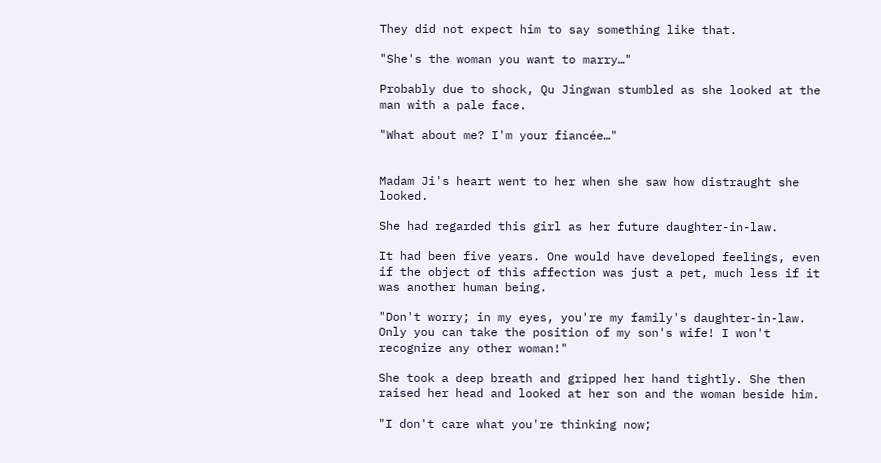They did not expect him to say something like that.

"She's the woman you want to marry…"

Probably due to shock, Qu Jingwan stumbled as she looked at the man with a pale face.

"What about me? I'm your fiancée…"


Madam Ji's heart went to her when she saw how distraught she looked.

She had regarded this girl as her future daughter-in-law.

It had been five years. One would have developed feelings, even if the object of this affection was just a pet, much less if it was another human being.

"Don't worry; in my eyes, you're my family's daughter-in-law. Only you can take the position of my son's wife! I won't recognize any other woman!"

She took a deep breath and gripped her hand tightly. She then raised her head and looked at her son and the woman beside him.

"I don't care what you're thinking now;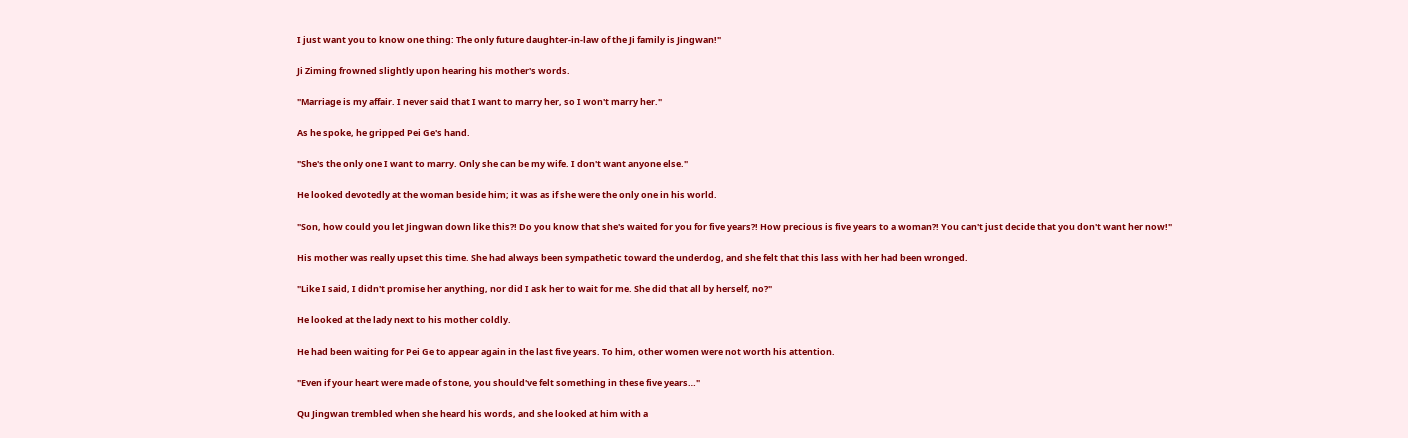I just want you to know one thing: The only future daughter-in-law of the Ji family is Jingwan!"

Ji Ziming frowned slightly upon hearing his mother's words.

"Marriage is my affair. I never said that I want to marry her, so I won't marry her."

As he spoke, he gripped Pei Ge's hand.

"She's the only one I want to marry. Only she can be my wife. I don't want anyone else."

He looked devotedly at the woman beside him; it was as if she were the only one in his world.

"Son, how could you let Jingwan down like this?! Do you know that she's waited for you for five years?! How precious is five years to a woman?! You can't just decide that you don't want her now!"

His mother was really upset this time. She had always been sympathetic toward the underdog, and she felt that this lass with her had been wronged.

"Like I said, I didn't promise her anything, nor did I ask her to wait for me. She did that all by herself, no?"

He looked at the lady next to his mother coldly.

He had been waiting for Pei Ge to appear again in the last five years. To him, other women were not worth his attention.

"Even if your heart were made of stone, you should've felt something in these five years…"

Qu Jingwan trembled when she heard his words, and she looked at him with a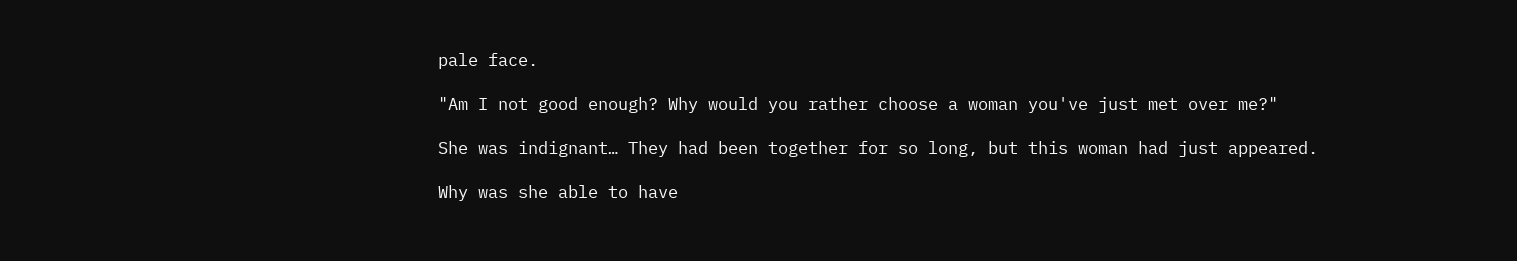pale face.

"Am I not good enough? Why would you rather choose a woman you've just met over me?"

She was indignant… They had been together for so long, but this woman had just appeared.

Why was she able to have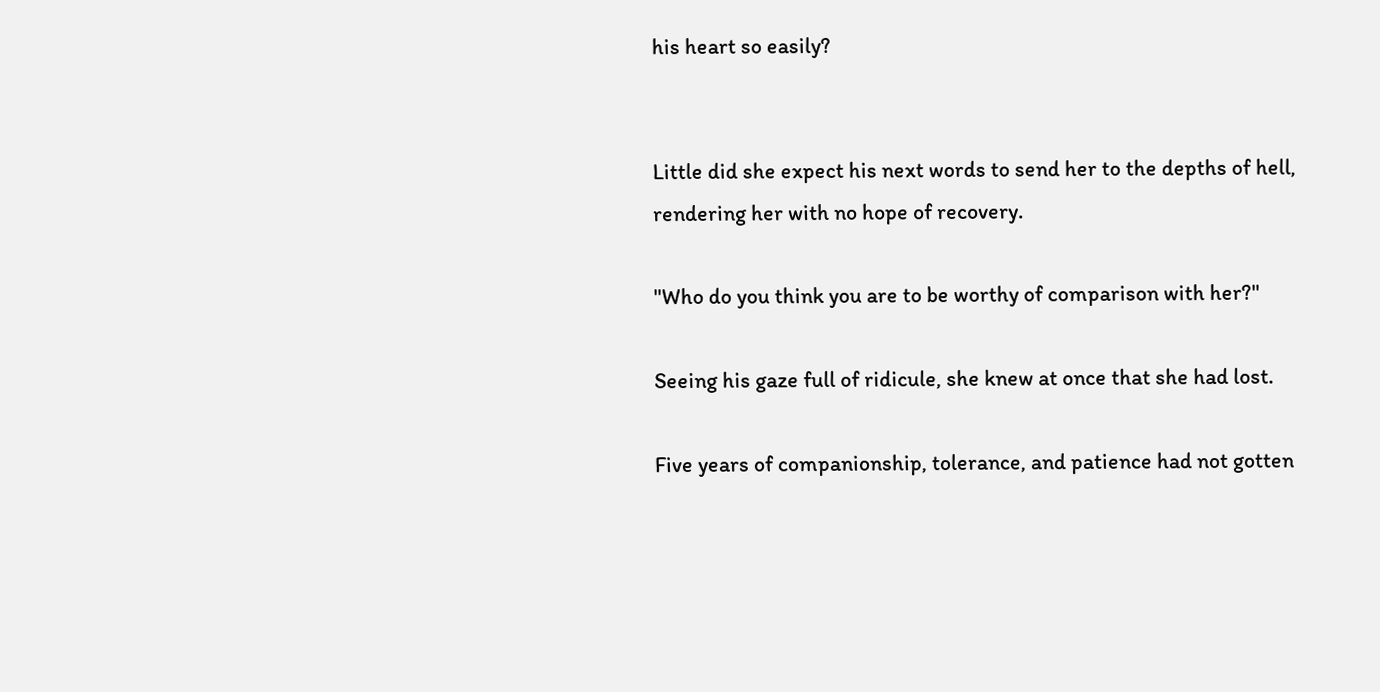his heart so easily?


Little did she expect his next words to send her to the depths of hell, rendering her with no hope of recovery.

"Who do you think you are to be worthy of comparison with her?"

Seeing his gaze full of ridicule, she knew at once that she had lost.

Five years of companionship, tolerance, and patience had not gotten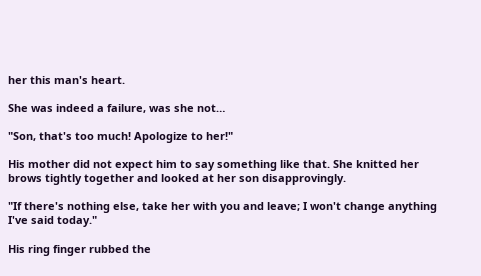her this man's heart.

She was indeed a failure, was she not…

"Son, that's too much! Apologize to her!"

His mother did not expect him to say something like that. She knitted her brows tightly together and looked at her son disapprovingly.

"If there's nothing else, take her with you and leave; I won't change anything I've said today."

His ring finger rubbed the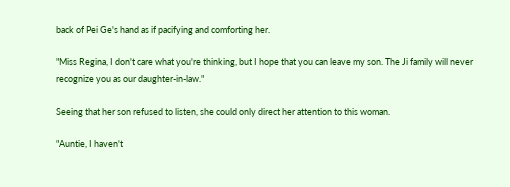back of Pei Ge's hand as if pacifying and comforting her.

"Miss Regina, I don't care what you're thinking, but I hope that you can leave my son. The Ji family will never recognize you as our daughter-in-law."

Seeing that her son refused to listen, she could only direct her attention to this woman.

"Auntie, I haven't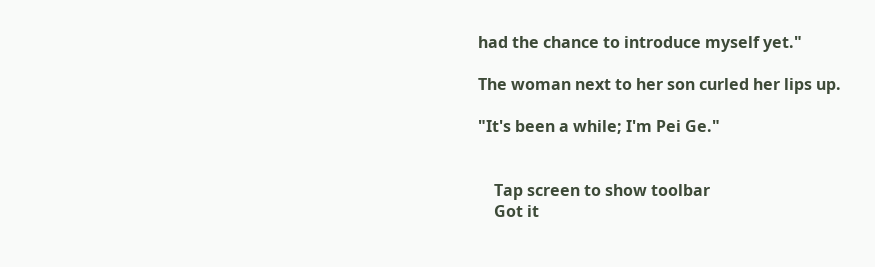had the chance to introduce myself yet."

The woman next to her son curled her lips up.

"It's been a while; I'm Pei Ge."


    Tap screen to show toolbar
    Got it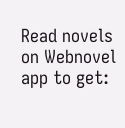Read novels on Webnovel app to get: